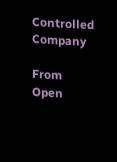Controlled Company

From Open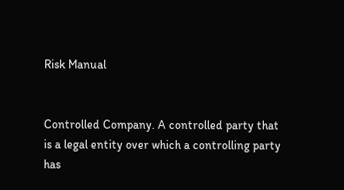Risk Manual


Controlled Company. A controlled party that is a legal entity over which a controlling party has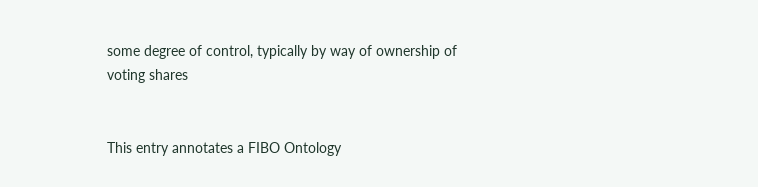some degree of control, typically by way of ownership of voting shares


This entry annotates a FIBO Ontology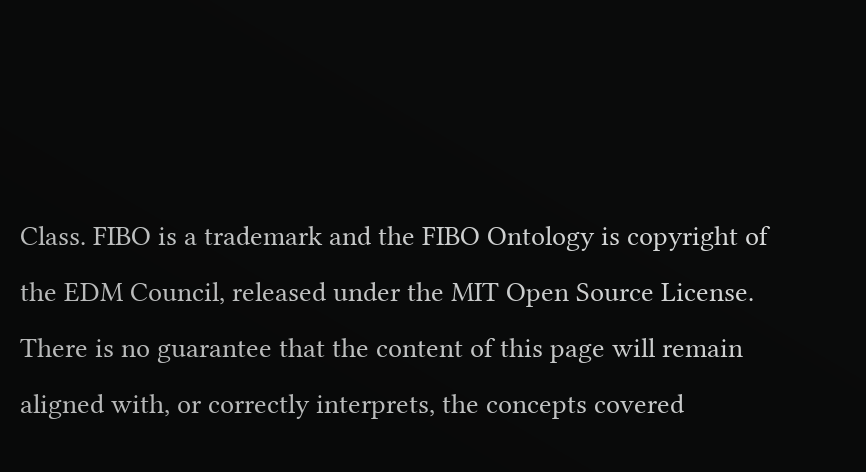Class. FIBO is a trademark and the FIBO Ontology is copyright of the EDM Council, released under the MIT Open Source License. There is no guarantee that the content of this page will remain aligned with, or correctly interprets, the concepts covered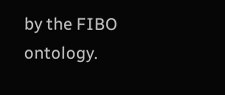by the FIBO ontology.